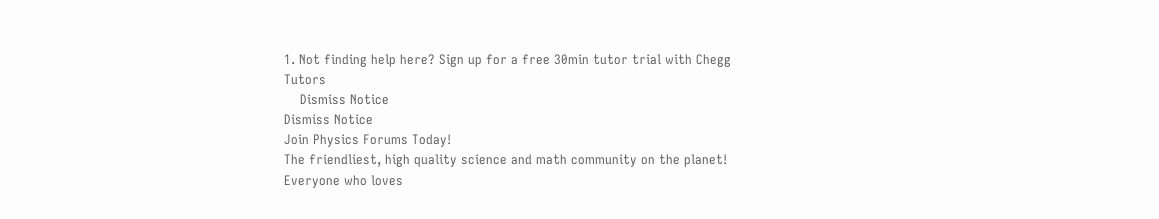1. Not finding help here? Sign up for a free 30min tutor trial with Chegg Tutors
    Dismiss Notice
Dismiss Notice
Join Physics Forums Today!
The friendliest, high quality science and math community on the planet! Everyone who loves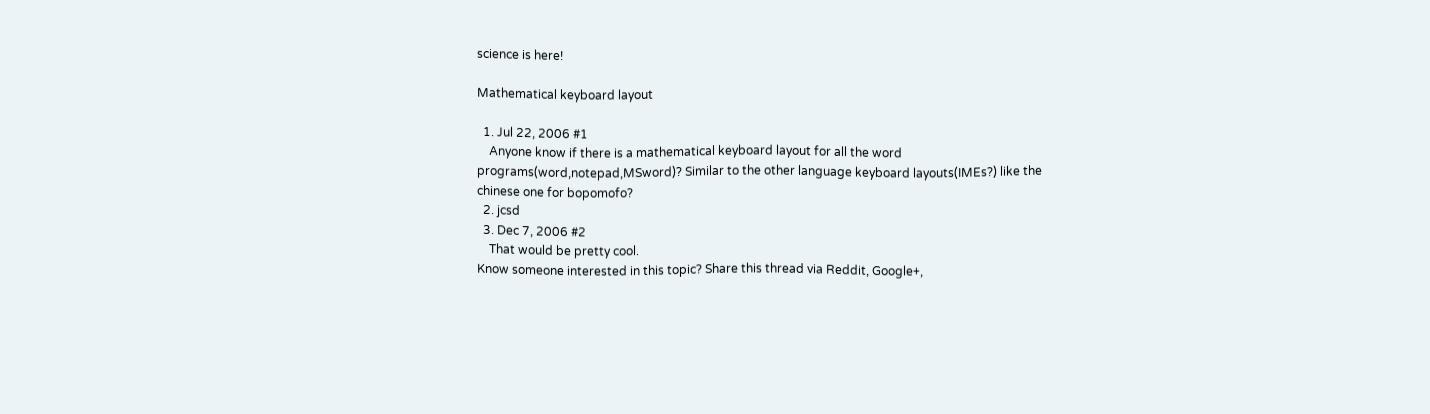science is here!

Mathematical keyboard layout

  1. Jul 22, 2006 #1
    Anyone know if there is a mathematical keyboard layout for all the word programs(word,notepad,MSword)? Similar to the other language keyboard layouts(IMEs?) like the chinese one for bopomofo?
  2. jcsd
  3. Dec 7, 2006 #2
    That would be pretty cool.
Know someone interested in this topic? Share this thread via Reddit, Google+,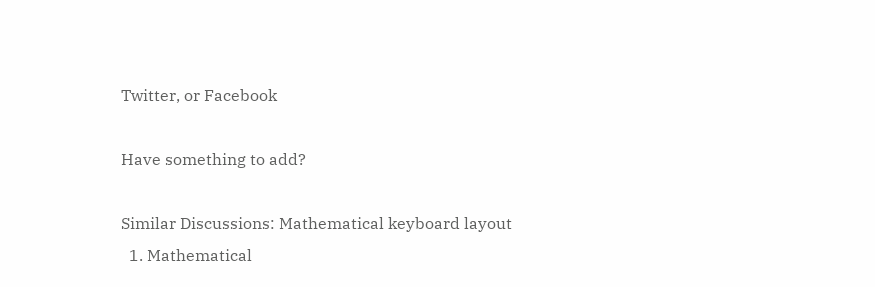Twitter, or Facebook

Have something to add?

Similar Discussions: Mathematical keyboard layout
  1. Mathematical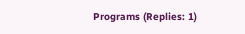Programs (Replies: 1)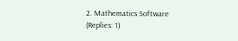2. Mathematics Software (Replies: 1)